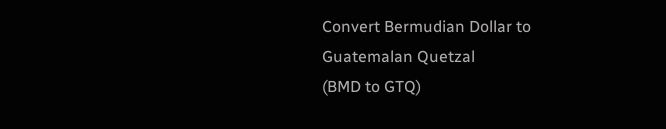Convert Bermudian Dollar to Guatemalan Quetzal
(BMD to GTQ)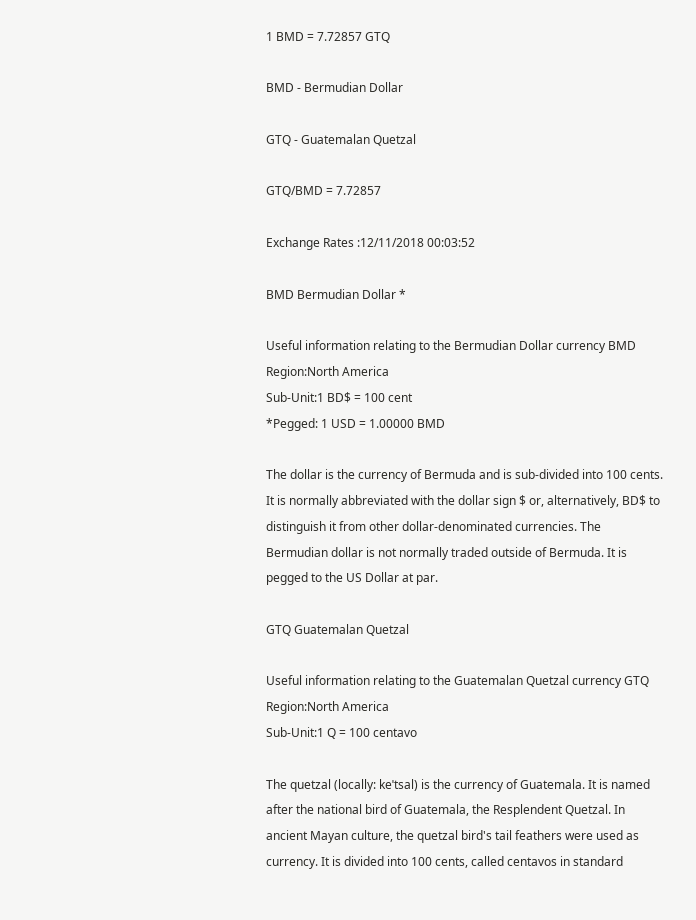1 BMD = 7.72857 GTQ

BMD - Bermudian Dollar

GTQ - Guatemalan Quetzal

GTQ/BMD = 7.72857

Exchange Rates :12/11/2018 00:03:52

BMD Bermudian Dollar *

Useful information relating to the Bermudian Dollar currency BMD
Region:North America
Sub-Unit:1 BD$ = 100 cent
*Pegged: 1 USD = 1.00000 BMD

The dollar is the currency of Bermuda and is sub-divided into 100 cents. It is normally abbreviated with the dollar sign $ or, alternatively, BD$ to distinguish it from other dollar-denominated currencies. The Bermudian dollar is not normally traded outside of Bermuda. It is pegged to the US Dollar at par.

GTQ Guatemalan Quetzal

Useful information relating to the Guatemalan Quetzal currency GTQ
Region:North America
Sub-Unit:1 Q = 100 centavo

The quetzal (locally: keˈtsal) is the currency of Guatemala. It is named after the national bird of Guatemala, the Resplendent Quetzal. In ancient Mayan culture, the quetzal bird's tail feathers were used as currency. It is divided into 100 cents, called centavos in standard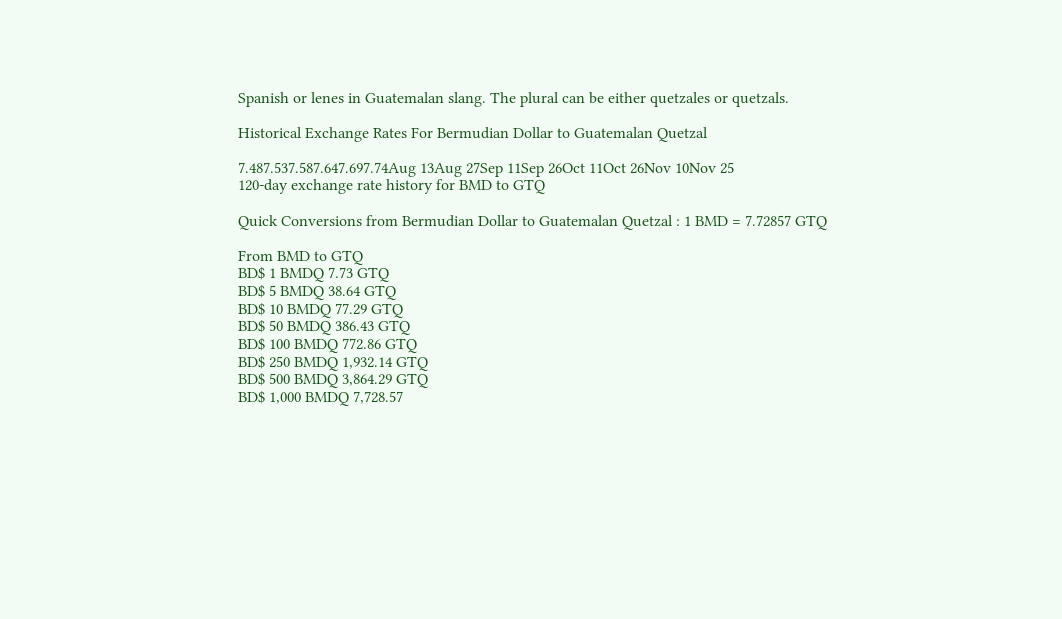Spanish or lenes in Guatemalan slang. The plural can be either quetzales or quetzals.

Historical Exchange Rates For Bermudian Dollar to Guatemalan Quetzal

7.487.537.587.647.697.74Aug 13Aug 27Sep 11Sep 26Oct 11Oct 26Nov 10Nov 25
120-day exchange rate history for BMD to GTQ

Quick Conversions from Bermudian Dollar to Guatemalan Quetzal : 1 BMD = 7.72857 GTQ

From BMD to GTQ
BD$ 1 BMDQ 7.73 GTQ
BD$ 5 BMDQ 38.64 GTQ
BD$ 10 BMDQ 77.29 GTQ
BD$ 50 BMDQ 386.43 GTQ
BD$ 100 BMDQ 772.86 GTQ
BD$ 250 BMDQ 1,932.14 GTQ
BD$ 500 BMDQ 3,864.29 GTQ
BD$ 1,000 BMDQ 7,728.57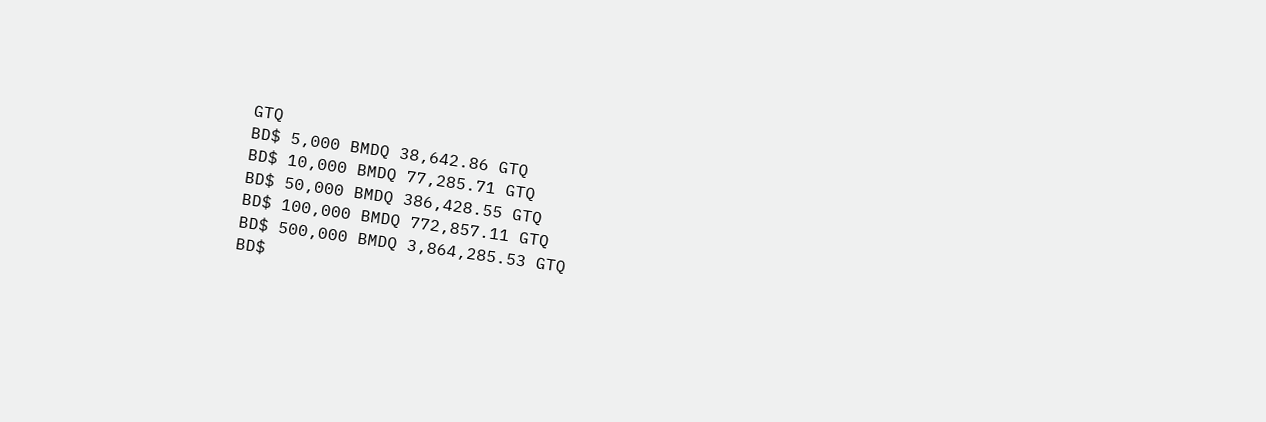GTQ
BD$ 5,000 BMDQ 38,642.86 GTQ
BD$ 10,000 BMDQ 77,285.71 GTQ
BD$ 50,000 BMDQ 386,428.55 GTQ
BD$ 100,000 BMDQ 772,857.11 GTQ
BD$ 500,000 BMDQ 3,864,285.53 GTQ
BD$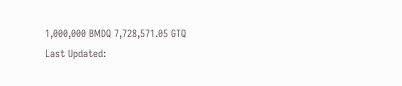1,000,000 BMDQ 7,728,571.05 GTQ
Last Updated: